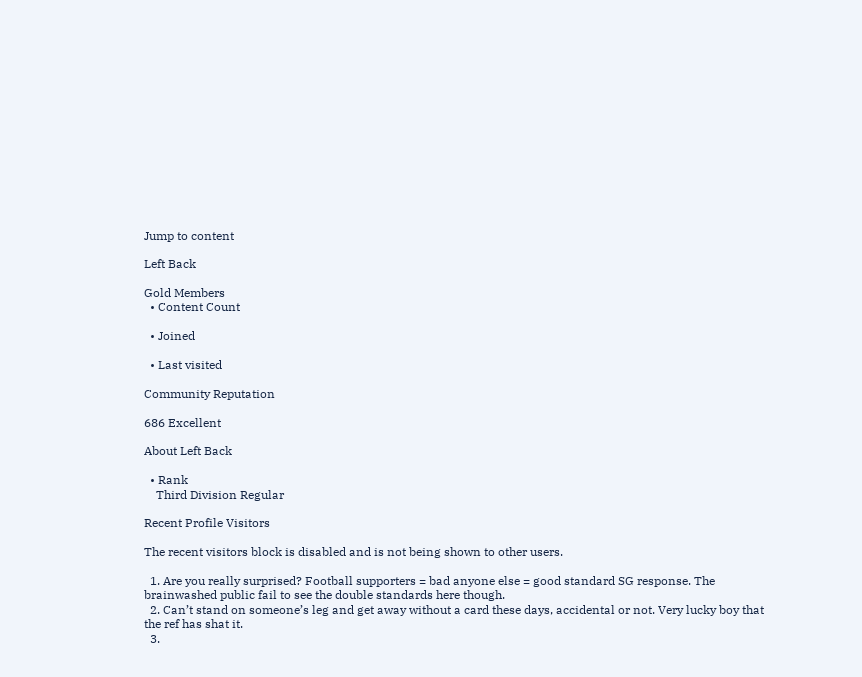Jump to content

Left Back

Gold Members
  • Content Count

  • Joined

  • Last visited

Community Reputation

686 Excellent

About Left Back

  • Rank
    Third Division Regular

Recent Profile Visitors

The recent visitors block is disabled and is not being shown to other users.

  1. Are you really surprised? Football supporters = bad anyone else = good standard SG response. The brainwashed public fail to see the double standards here though.
  2. Can’t stand on someone’s leg and get away without a card these days, accidental or not. Very lucky boy that the ref has shat it.
  3.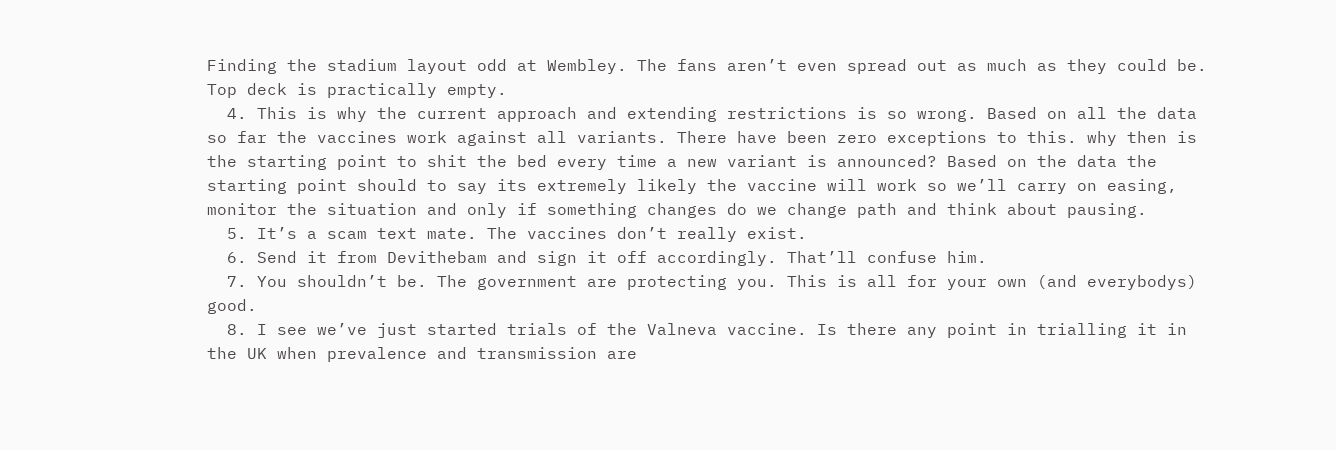Finding the stadium layout odd at Wembley. The fans aren’t even spread out as much as they could be. Top deck is practically empty.
  4. This is why the current approach and extending restrictions is so wrong. Based on all the data so far the vaccines work against all variants. There have been zero exceptions to this. why then is the starting point to shit the bed every time a new variant is announced? Based on the data the starting point should to say its extremely likely the vaccine will work so we’ll carry on easing, monitor the situation and only if something changes do we change path and think about pausing.
  5. It’s a scam text mate. The vaccines don’t really exist.
  6. Send it from Devithebam and sign it off accordingly. That’ll confuse him.
  7. You shouldn’t be. The government are protecting you. This is all for your own (and everybodys) good.
  8. I see we’ve just started trials of the Valneva vaccine. Is there any point in trialling it in the UK when prevalence and transmission are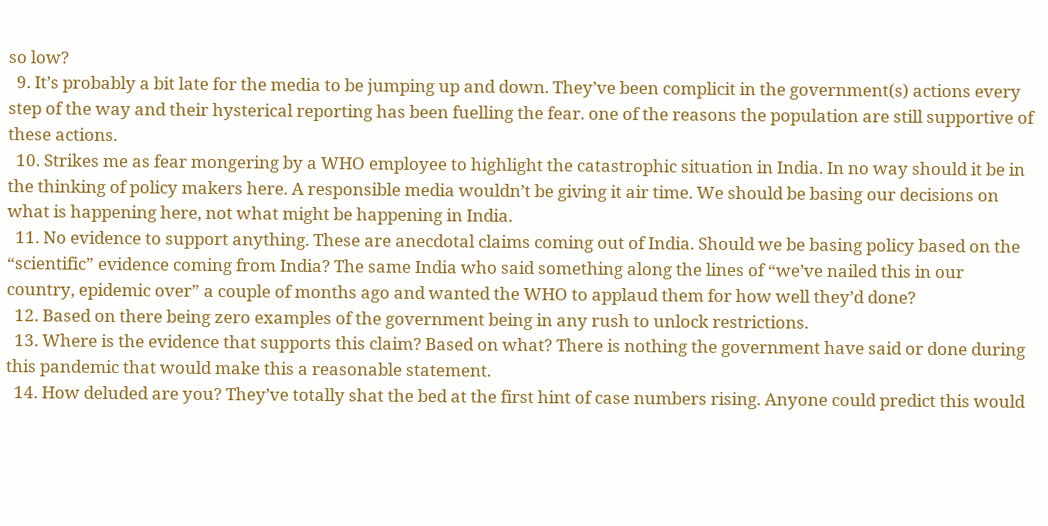so low?
  9. It’s probably a bit late for the media to be jumping up and down. They’ve been complicit in the government(s) actions every step of the way and their hysterical reporting has been fuelling the fear. one of the reasons the population are still supportive of these actions.
  10. Strikes me as fear mongering by a WHO employee to highlight the catastrophic situation in India. In no way should it be in the thinking of policy makers here. A responsible media wouldn’t be giving it air time. We should be basing our decisions on what is happening here, not what might be happening in India.
  11. No evidence to support anything. These are anecdotal claims coming out of India. Should we be basing policy based on the “scientific” evidence coming from India? The same India who said something along the lines of “we’ve nailed this in our country, epidemic over” a couple of months ago and wanted the WHO to applaud them for how well they’d done?
  12. Based on there being zero examples of the government being in any rush to unlock restrictions.
  13. Where is the evidence that supports this claim? Based on what? There is nothing the government have said or done during this pandemic that would make this a reasonable statement.
  14. How deluded are you? They’ve totally shat the bed at the first hint of case numbers rising. Anyone could predict this would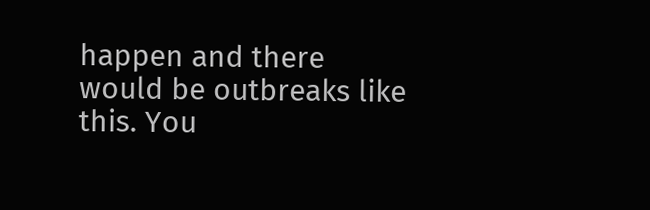happen and there would be outbreaks like this. You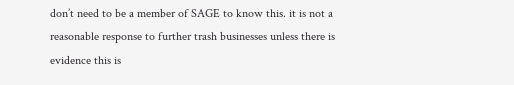don’t need to be a member of SAGE to know this. it is not a reasonable response to further trash businesses unless there is evidence this is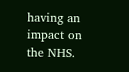having an impact on the NHS.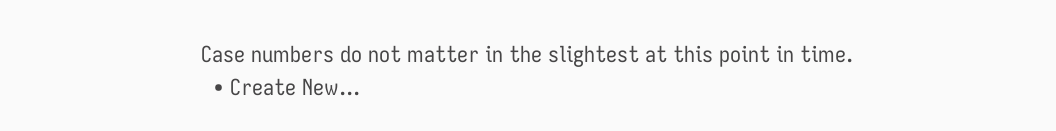Case numbers do not matter in the slightest at this point in time.
  • Create New...